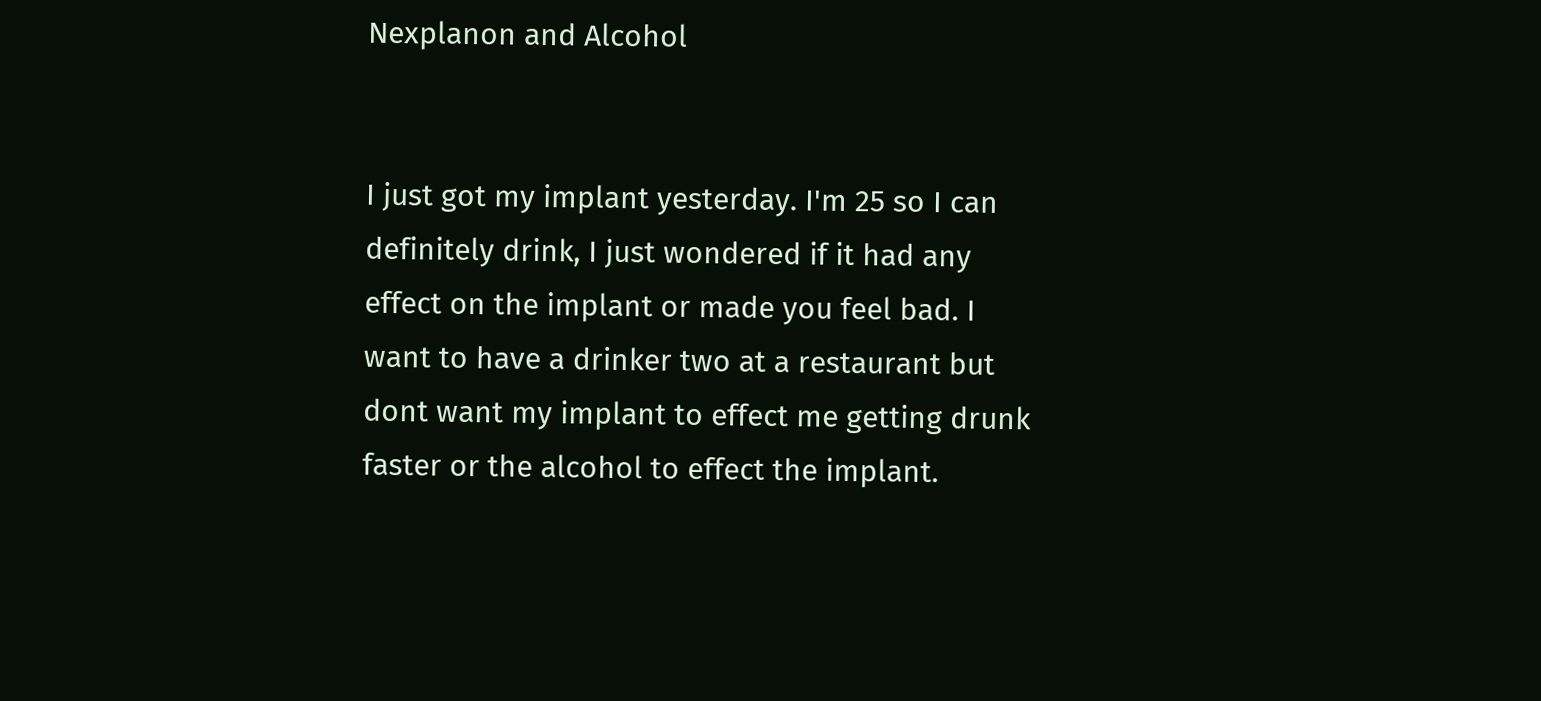Nexplanon and Alcohol


I just got my implant yesterday. I'm 25 so I can definitely drink, I just wondered if it had any effect on the implant or made you feel bad. I want to have a drinker two at a restaurant but dont want my implant to effect me getting drunk faster or the alcohol to effect the implant.